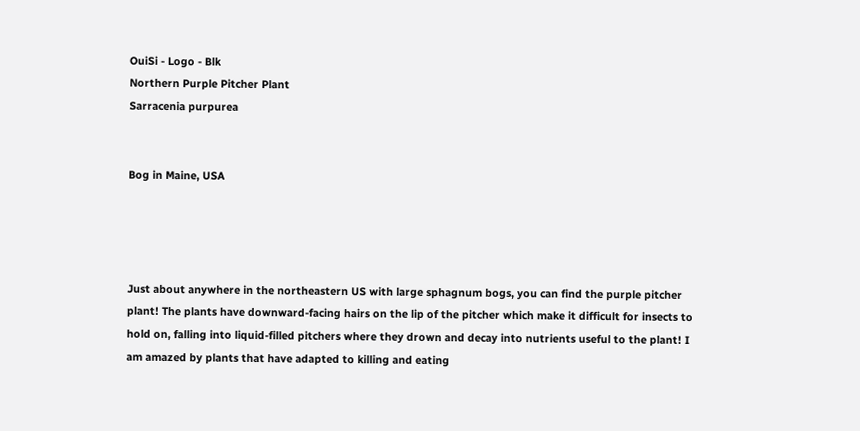OuiSi - Logo - Blk
Northern Purple Pitcher Plant
Sarracenia purpurea


Bog in Maine, USA




Just about anywhere in the northeastern US with large sphagnum bogs, you can find the purple pitcher plant! The plants have downward-facing hairs on the lip of the pitcher which make it difficult for insects to hold on, falling into liquid-filled pitchers where they drown and decay into nutrients useful to the plant! I am amazed by plants that have adapted to killing and eating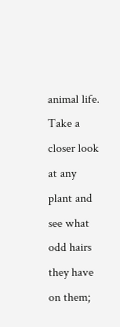animal life. Take a closer look at any plant and see what odd hairs they have on them;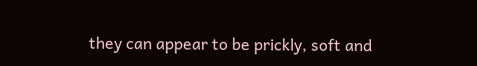they can appear to be prickly, soft and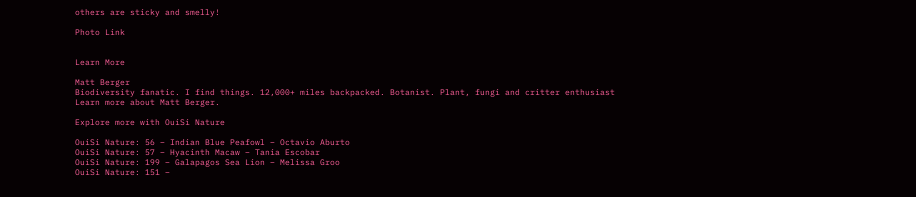others are sticky and smelly!

Photo Link


Learn More

Matt Berger
Biodiversity fanatic. I find things. 12,000+ miles backpacked. Botanist. Plant, fungi and critter enthusiast
Learn more about Matt Berger.

Explore more with OuiSi Nature

OuiSi Nature: 56 – Indian Blue Peafowl – Octavio Aburto
OuiSi Nature: 57 – Hyacinth Macaw – Tania Escobar
OuiSi Nature: 199 – Galapagos Sea Lion – Melissa Groo
OuiSi Nature: 151 –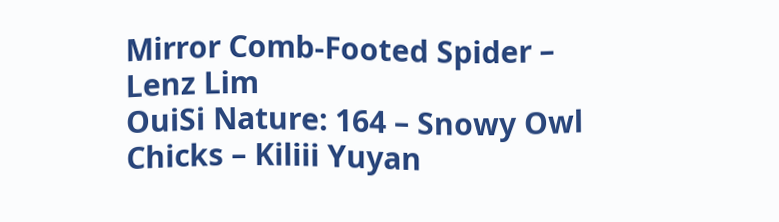Mirror Comb-Footed Spider – Lenz Lim
OuiSi Nature: 164 – Snowy Owl Chicks – Kiliii Yuyan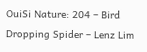OuiSi Nature: 204 – Bird Dropping Spider – Lenz Lim